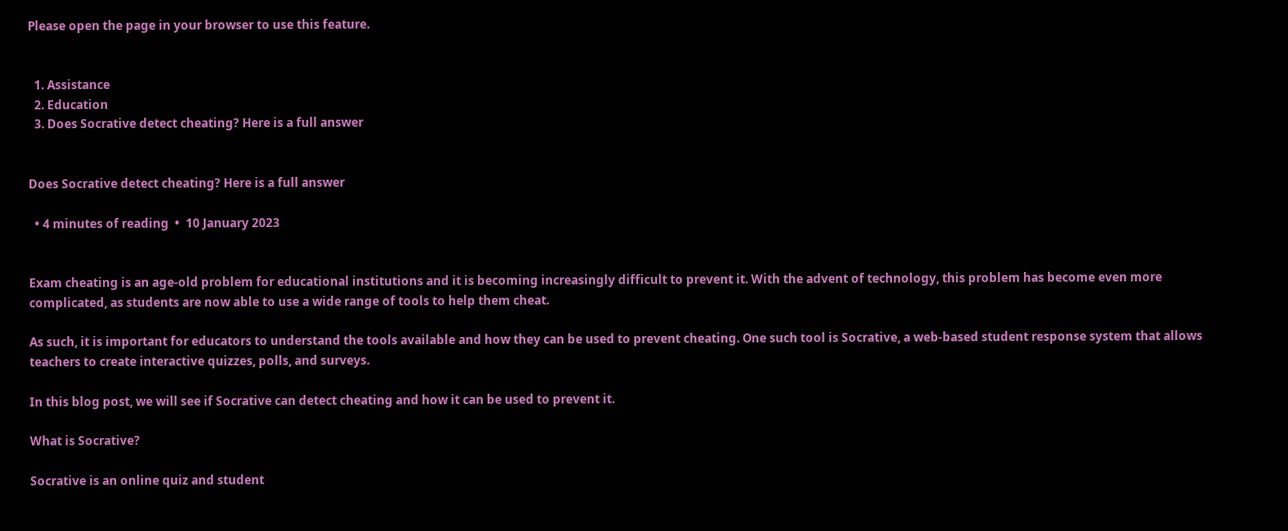Please open the page in your browser to use this feature.


  1. Assistance
  2. Education
  3. Does Socrative detect cheating? Here is a full answer


Does Socrative detect cheating? Here is a full answer

  • 4 minutes of reading  •  10 January 2023


Exam cheating is an age-old problem for educational institutions and it is becoming increasingly difficult to prevent it. With the advent of technology, this problem has become even more complicated, as students are now able to use a wide range of tools to help them cheat.

As such, it is important for educators to understand the tools available and how they can be used to prevent cheating. One such tool is Socrative, a web-based student response system that allows teachers to create interactive quizzes, polls, and surveys.

In this blog post, we will see if Socrative can detect cheating and how it can be used to prevent it.

What is Socrative?

Socrative is an online quiz and student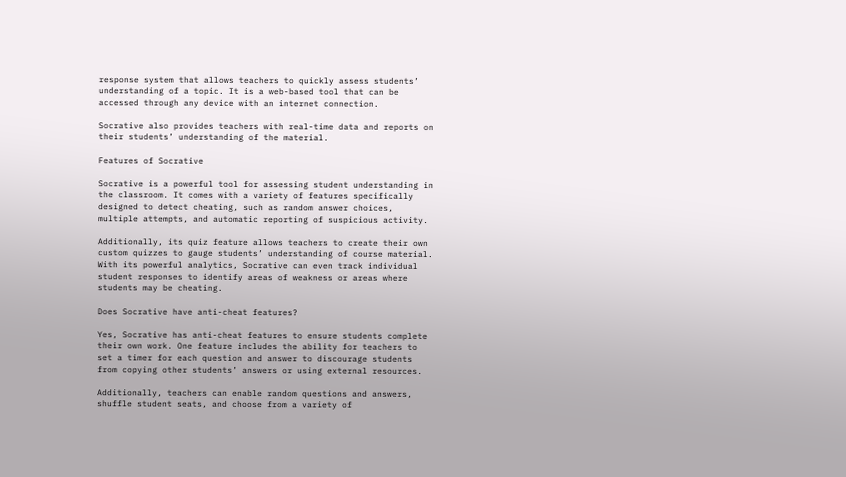response system that allows teachers to quickly assess students’ understanding of a topic. It is a web-based tool that can be accessed through any device with an internet connection.

Socrative also provides teachers with real-time data and reports on their students’ understanding of the material.

Features of Socrative

Socrative is a powerful tool for assessing student understanding in the classroom. It comes with a variety of features specifically designed to detect cheating, such as random answer choices, multiple attempts, and automatic reporting of suspicious activity.

Additionally, its quiz feature allows teachers to create their own custom quizzes to gauge students’ understanding of course material. With its powerful analytics, Socrative can even track individual student responses to identify areas of weakness or areas where students may be cheating.

Does Socrative have anti-cheat features?

Yes, Socrative has anti-cheat features to ensure students complete their own work. One feature includes the ability for teachers to set a timer for each question and answer to discourage students from copying other students’ answers or using external resources.

Additionally, teachers can enable random questions and answers, shuffle student seats, and choose from a variety of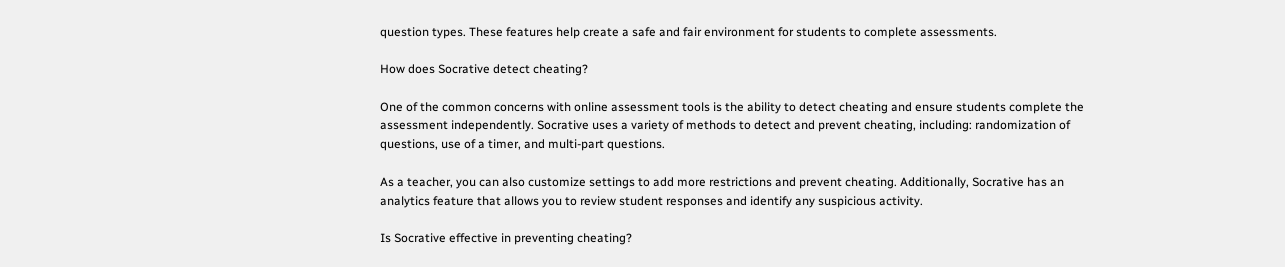question types. These features help create a safe and fair environment for students to complete assessments.

How does Socrative detect cheating?

One of the common concerns with online assessment tools is the ability to detect cheating and ensure students complete the assessment independently. Socrative uses a variety of methods to detect and prevent cheating, including: randomization of questions, use of a timer, and multi-part questions.

As a teacher, you can also customize settings to add more restrictions and prevent cheating. Additionally, Socrative has an analytics feature that allows you to review student responses and identify any suspicious activity.

Is Socrative effective in preventing cheating?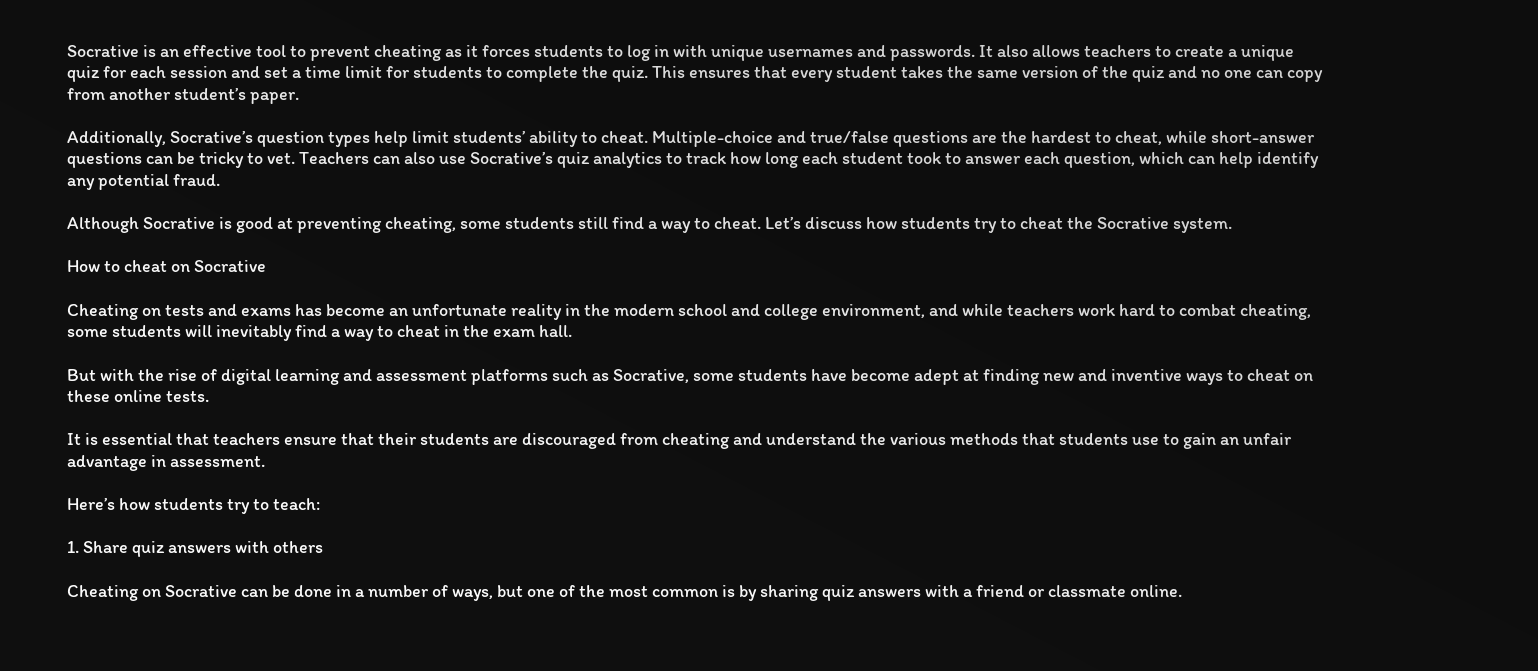Socrative is an effective tool to prevent cheating as it forces students to log in with unique usernames and passwords. It also allows teachers to create a unique quiz for each session and set a time limit for students to complete the quiz. This ensures that every student takes the same version of the quiz and no one can copy from another student’s paper.

Additionally, Socrative’s question types help limit students’ ability to cheat. Multiple-choice and true/false questions are the hardest to cheat, while short-answer questions can be tricky to vet. Teachers can also use Socrative’s quiz analytics to track how long each student took to answer each question, which can help identify any potential fraud.

Although Socrative is good at preventing cheating, some students still find a way to cheat. Let’s discuss how students try to cheat the Socrative system.

How to cheat on Socrative

Cheating on tests and exams has become an unfortunate reality in the modern school and college environment, and while teachers work hard to combat cheating, some students will inevitably find a way to cheat in the exam hall.

But with the rise of digital learning and assessment platforms such as Socrative, some students have become adept at finding new and inventive ways to cheat on these online tests.

It is essential that teachers ensure that their students are discouraged from cheating and understand the various methods that students use to gain an unfair advantage in assessment.

Here’s how students try to teach:

1. Share quiz answers with others

Cheating on Socrative can be done in a number of ways, but one of the most common is by sharing quiz answers with a friend or classmate online.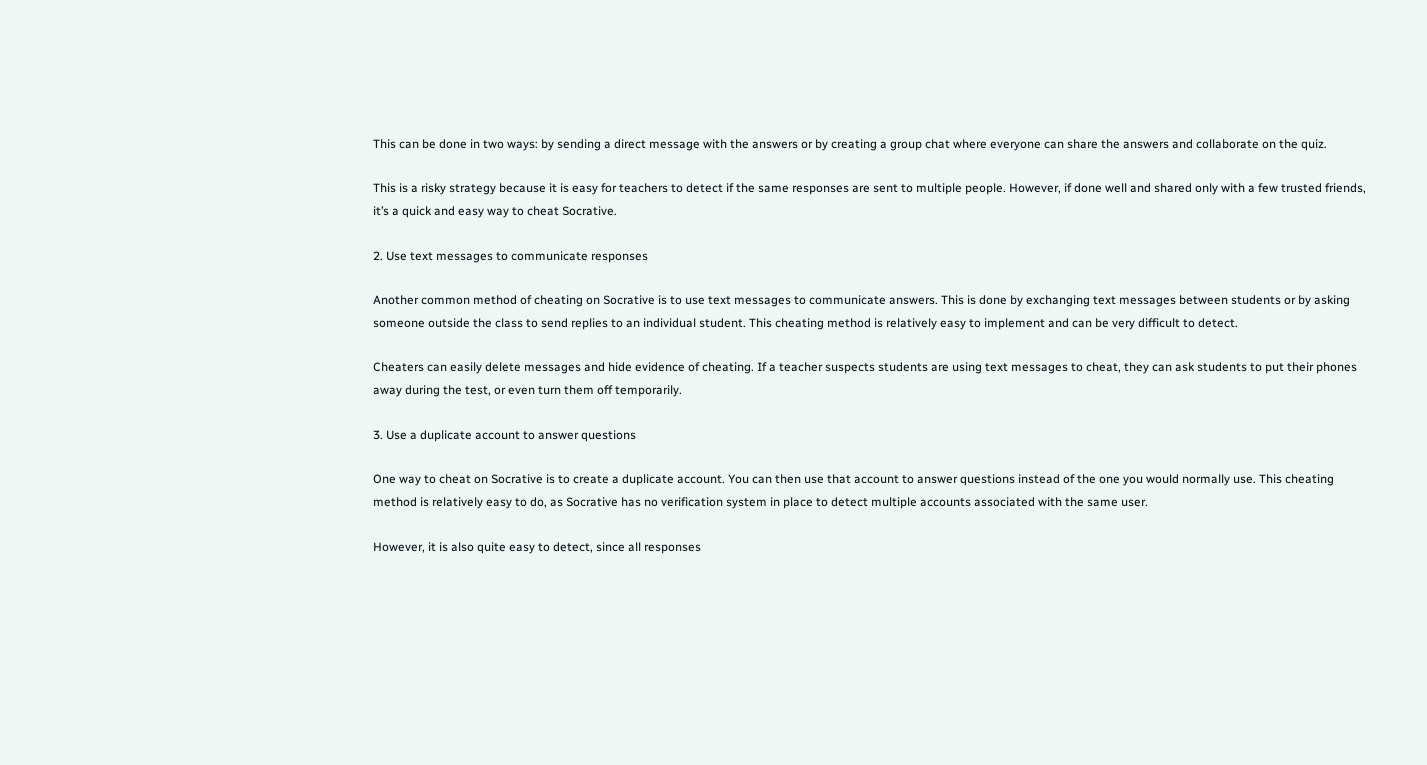This can be done in two ways: by sending a direct message with the answers or by creating a group chat where everyone can share the answers and collaborate on the quiz.

This is a risky strategy because it is easy for teachers to detect if the same responses are sent to multiple people. However, if done well and shared only with a few trusted friends, it’s a quick and easy way to cheat Socrative.

2. Use text messages to communicate responses

Another common method of cheating on Socrative is to use text messages to communicate answers. This is done by exchanging text messages between students or by asking someone outside the class to send replies to an individual student. This cheating method is relatively easy to implement and can be very difficult to detect.

Cheaters can easily delete messages and hide evidence of cheating. If a teacher suspects students are using text messages to cheat, they can ask students to put their phones away during the test, or even turn them off temporarily.

3. Use a duplicate account to answer questions

One way to cheat on Socrative is to create a duplicate account. You can then use that account to answer questions instead of the one you would normally use. This cheating method is relatively easy to do, as Socrative has no verification system in place to detect multiple accounts associated with the same user.

However, it is also quite easy to detect, since all responses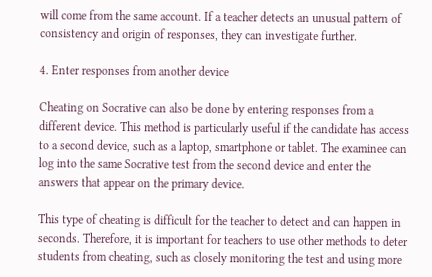will come from the same account. If a teacher detects an unusual pattern of consistency and origin of responses, they can investigate further.

4. Enter responses from another device

Cheating on Socrative can also be done by entering responses from a different device. This method is particularly useful if the candidate has access to a second device, such as a laptop, smartphone or tablet. The examinee can log into the same Socrative test from the second device and enter the answers that appear on the primary device.

This type of cheating is difficult for the teacher to detect and can happen in seconds. Therefore, it is important for teachers to use other methods to deter students from cheating, such as closely monitoring the test and using more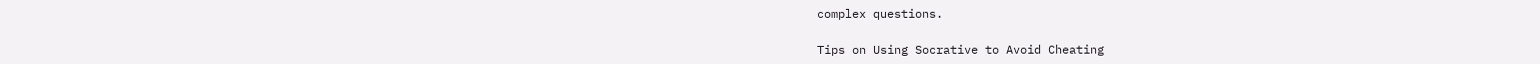complex questions.

Tips on Using Socrative to Avoid Cheating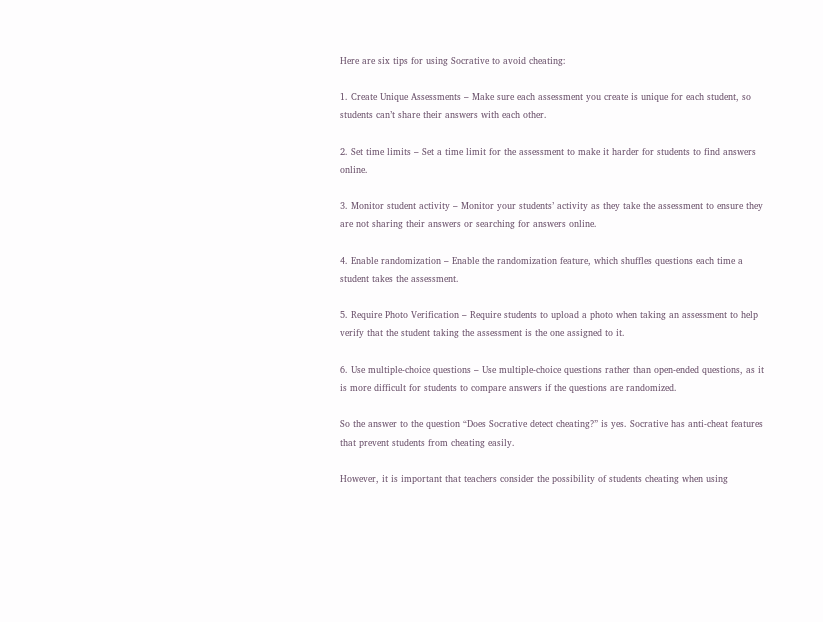Here are six tips for using Socrative to avoid cheating:

1. Create Unique Assessments – Make sure each assessment you create is unique for each student, so students can’t share their answers with each other.

2. Set time limits – Set a time limit for the assessment to make it harder for students to find answers online.

3. Monitor student activity – Monitor your students’ activity as they take the assessment to ensure they are not sharing their answers or searching for answers online.

4. Enable randomization – Enable the randomization feature, which shuffles questions each time a student takes the assessment.

5. Require Photo Verification – Require students to upload a photo when taking an assessment to help verify that the student taking the assessment is the one assigned to it.

6. Use multiple-choice questions – Use multiple-choice questions rather than open-ended questions, as it is more difficult for students to compare answers if the questions are randomized.

So the answer to the question “Does Socrative detect cheating?” is yes. Socrative has anti-cheat features that prevent students from cheating easily.

However, it is important that teachers consider the possibility of students cheating when using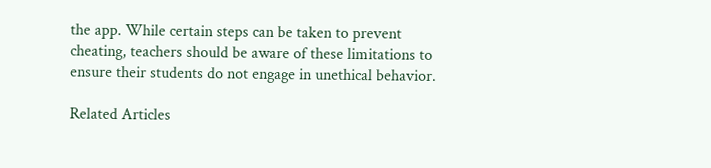the app. While certain steps can be taken to prevent cheating, teachers should be aware of these limitations to ensure their students do not engage in unethical behavior.

Related Articles